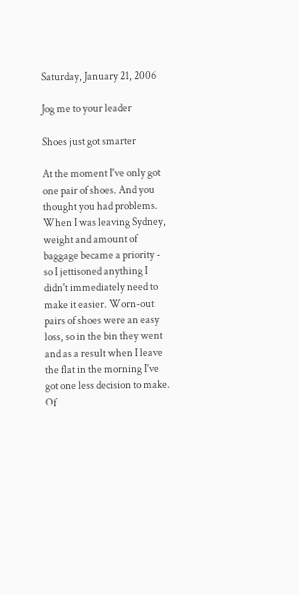Saturday, January 21, 2006

Jog me to your leader

Shoes just got smarter

At the moment I've only got one pair of shoes. And you thought you had problems. When I was leaving Sydney, weight and amount of baggage became a priority - so I jettisoned anything I didn't immediately need to make it easier. Worn-out pairs of shoes were an easy loss, so in the bin they went and as a result when I leave the flat in the morning I've got one less decision to make. Of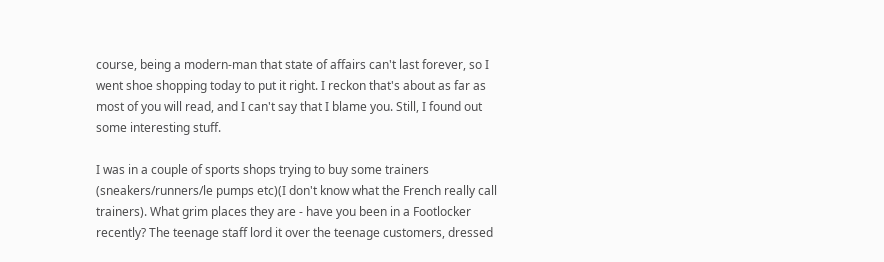course, being a modern-man that state of affairs can't last forever, so I went shoe shopping today to put it right. I reckon that's about as far as most of you will read, and I can't say that I blame you. Still, I found out some interesting stuff.

I was in a couple of sports shops trying to buy some trainers (sneakers/runners/le pumps etc)(I don't know what the French really call trainers). What grim places they are - have you been in a Footlocker recently? The teenage staff lord it over the teenage customers, dressed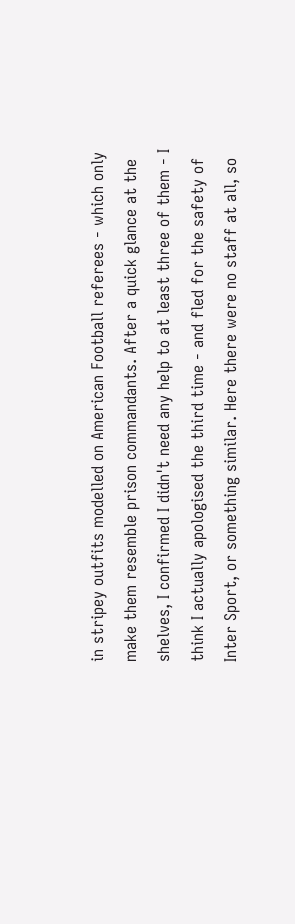in stripey outfits modelled on American Football referees - which only make them resemble prison commandants. After a quick glance at the shelves, I confirmed I didn't need any help to at least three of them - I think I actually apologised the third time - and fled for the safety of Inter Sport, or something similar. Here there were no staff at all, so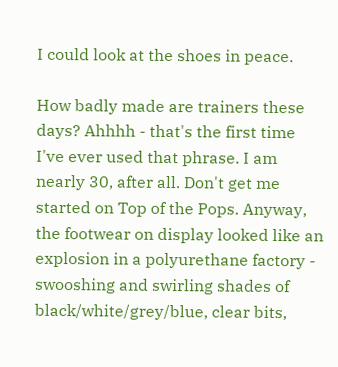I could look at the shoes in peace.

How badly made are trainers these days? Ahhhh - that's the first time I've ever used that phrase. I am nearly 30, after all. Don't get me started on Top of the Pops. Anyway, the footwear on display looked like an explosion in a polyurethane factory - swooshing and swirling shades of black/white/grey/blue, clear bits,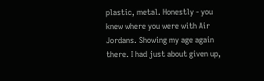plastic, metal. Honestly - you knew where you were with Air Jordans. Showing my age again there. I had just about given up,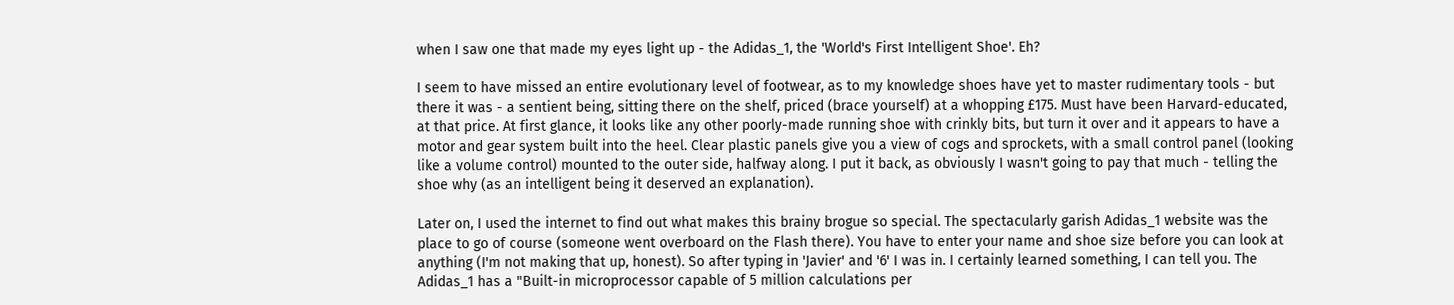when I saw one that made my eyes light up - the Adidas_1, the 'World's First Intelligent Shoe'. Eh?

I seem to have missed an entire evolutionary level of footwear, as to my knowledge shoes have yet to master rudimentary tools - but there it was - a sentient being, sitting there on the shelf, priced (brace yourself) at a whopping £175. Must have been Harvard-educated, at that price. At first glance, it looks like any other poorly-made running shoe with crinkly bits, but turn it over and it appears to have a motor and gear system built into the heel. Clear plastic panels give you a view of cogs and sprockets, with a small control panel (looking like a volume control) mounted to the outer side, halfway along. I put it back, as obviously I wasn't going to pay that much - telling the shoe why (as an intelligent being it deserved an explanation).

Later on, I used the internet to find out what makes this brainy brogue so special. The spectacularly garish Adidas_1 website was the place to go of course (someone went overboard on the Flash there). You have to enter your name and shoe size before you can look at anything (I'm not making that up, honest). So after typing in 'Javier' and '6' I was in. I certainly learned something, I can tell you. The Adidas_1 has a "Built-in microprocessor capable of 5 million calculations per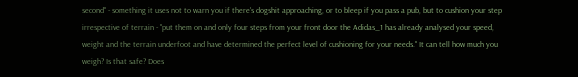second" - something it uses not to warn you if there's dogshit approaching, or to bleep if you pass a pub, but to cushion your step irrespective of terrain - "put them on and only four steps from your front door the Adidas_1 has already analysed your speed, weight and the terrain underfoot and have determined the perfect level of cushioning for your needs." It can tell how much you weigh? Is that safe? Does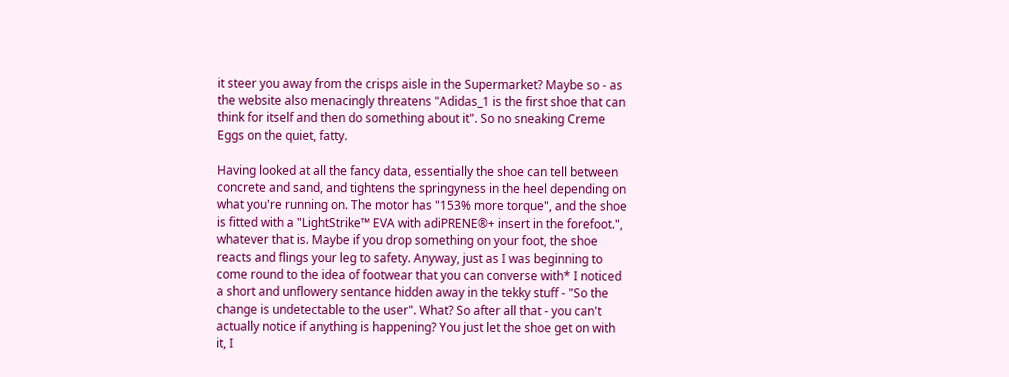it steer you away from the crisps aisle in the Supermarket? Maybe so - as the website also menacingly threatens "Adidas_1 is the first shoe that can think for itself and then do something about it". So no sneaking Creme Eggs on the quiet, fatty.

Having looked at all the fancy data, essentially the shoe can tell between concrete and sand, and tightens the springyness in the heel depending on what you're running on. The motor has "153% more torque", and the shoe is fitted with a "LightStrike™ EVA with adiPRENE®+ insert in the forefoot.", whatever that is. Maybe if you drop something on your foot, the shoe reacts and flings your leg to safety. Anyway, just as I was beginning to come round to the idea of footwear that you can converse with* I noticed a short and unflowery sentance hidden away in the tekky stuff - "So the change is undetectable to the user". What? So after all that - you can't actually notice if anything is happening? You just let the shoe get on with it, I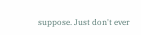suppose. Just don't ever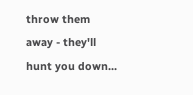throw them away - they'll hunt you down...